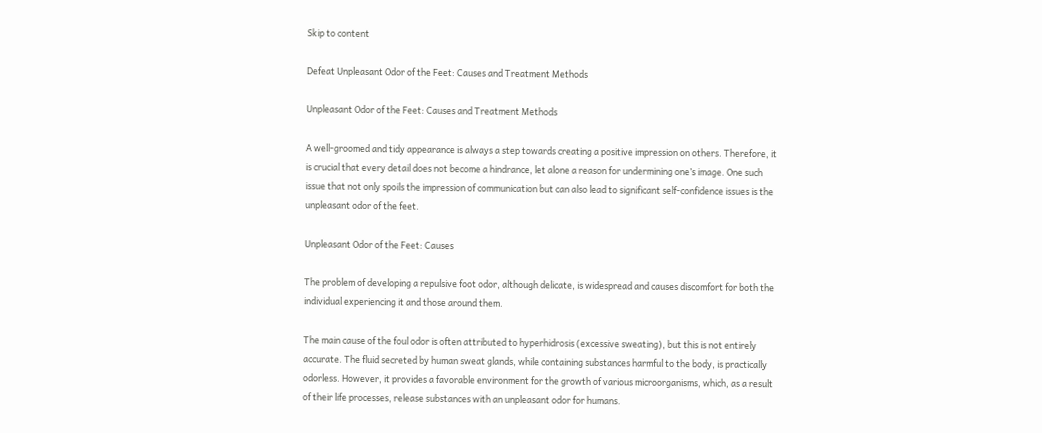Skip to content

Defeat Unpleasant Odor of the Feet: Causes and Treatment Methods

Unpleasant Odor of the Feet: Causes and Treatment Methods

A well-groomed and tidy appearance is always a step towards creating a positive impression on others. Therefore, it is crucial that every detail does not become a hindrance, let alone a reason for undermining one’s image. One such issue that not only spoils the impression of communication but can also lead to significant self-confidence issues is the unpleasant odor of the feet.

Unpleasant Odor of the Feet: Causes

The problem of developing a repulsive foot odor, although delicate, is widespread and causes discomfort for both the individual experiencing it and those around them.

The main cause of the foul odor is often attributed to hyperhidrosis (excessive sweating), but this is not entirely accurate. The fluid secreted by human sweat glands, while containing substances harmful to the body, is practically odorless. However, it provides a favorable environment for the growth of various microorganisms, which, as a result of their life processes, release substances with an unpleasant odor for humans.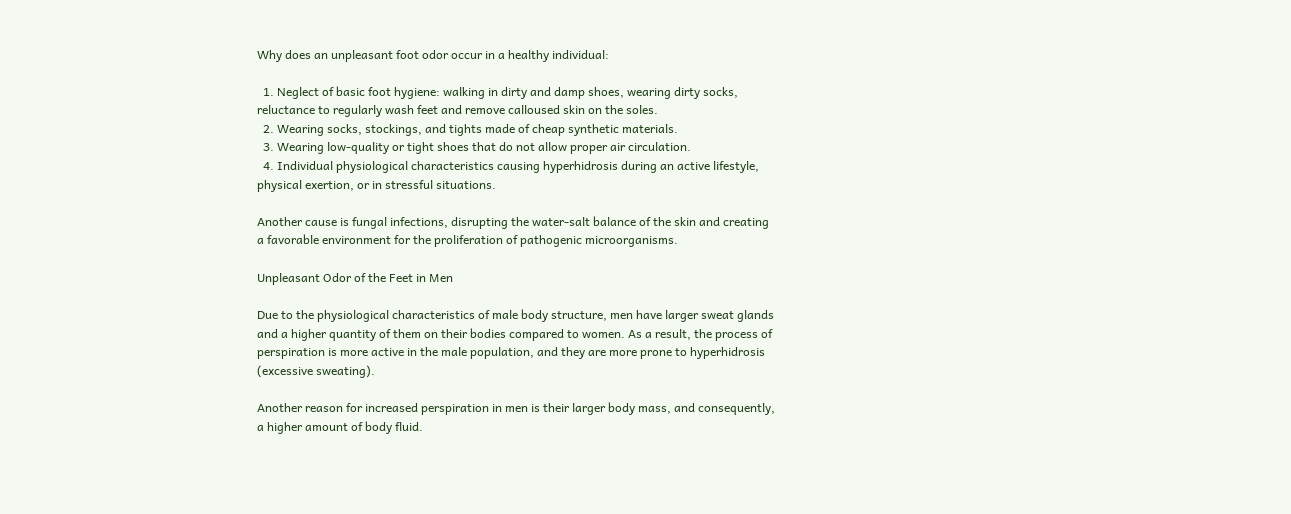Why does an unpleasant foot odor occur in a healthy individual:

  1. Neglect of basic foot hygiene: walking in dirty and damp shoes, wearing dirty socks, reluctance to regularly wash feet and remove calloused skin on the soles.
  2. Wearing socks, stockings, and tights made of cheap synthetic materials.
  3. Wearing low-quality or tight shoes that do not allow proper air circulation.
  4. Individual physiological characteristics causing hyperhidrosis during an active lifestyle, physical exertion, or in stressful situations.

Another cause is fungal infections, disrupting the water-salt balance of the skin and creating a favorable environment for the proliferation of pathogenic microorganisms.

Unpleasant Odor of the Feet in Men

Due to the physiological characteristics of male body structure, men have larger sweat glands and a higher quantity of them on their bodies compared to women. As a result, the process of perspiration is more active in the male population, and they are more prone to hyperhidrosis (excessive sweating).

Another reason for increased perspiration in men is their larger body mass, and consequently, a higher amount of body fluid.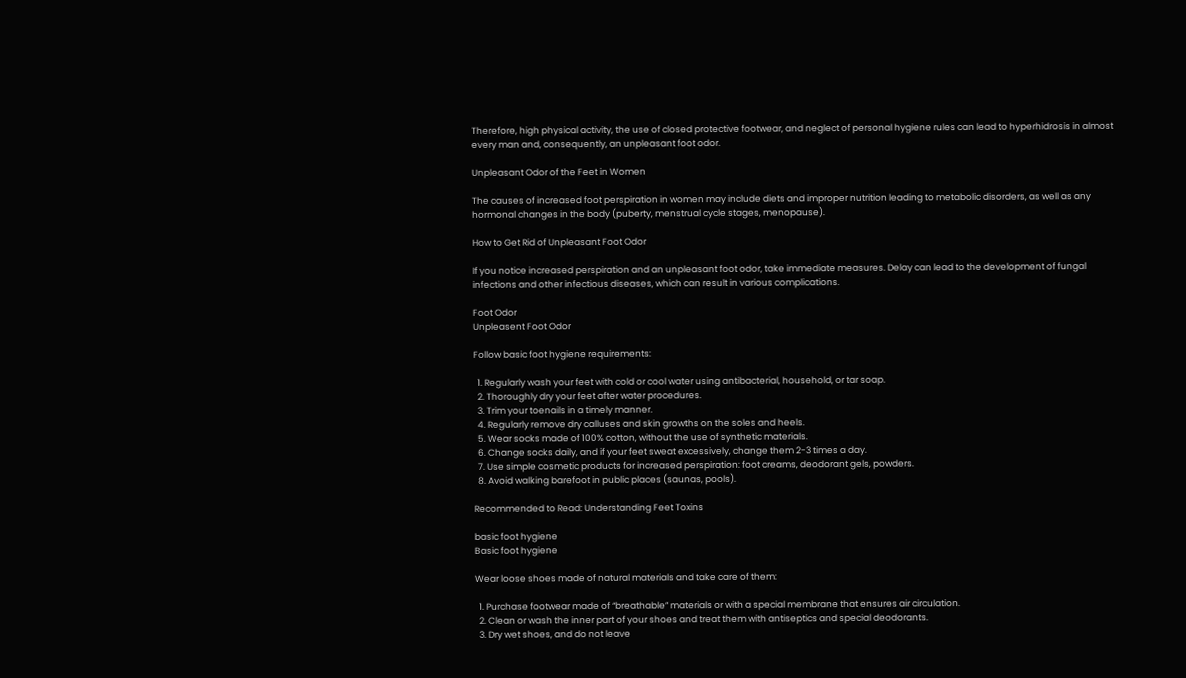Therefore, high physical activity, the use of closed protective footwear, and neglect of personal hygiene rules can lead to hyperhidrosis in almost every man and, consequently, an unpleasant foot odor.

Unpleasant Odor of the Feet in Women

The causes of increased foot perspiration in women may include diets and improper nutrition leading to metabolic disorders, as well as any hormonal changes in the body (puberty, menstrual cycle stages, menopause).

How to Get Rid of Unpleasant Foot Odor

If you notice increased perspiration and an unpleasant foot odor, take immediate measures. Delay can lead to the development of fungal infections and other infectious diseases, which can result in various complications.

Foot Odor
Unpleasent Foot Odor

Follow basic foot hygiene requirements:

  1. Regularly wash your feet with cold or cool water using antibacterial, household, or tar soap.
  2. Thoroughly dry your feet after water procedures.
  3. Trim your toenails in a timely manner.
  4. Regularly remove dry calluses and skin growths on the soles and heels.
  5. Wear socks made of 100% cotton, without the use of synthetic materials.
  6. Change socks daily, and if your feet sweat excessively, change them 2-3 times a day.
  7. Use simple cosmetic products for increased perspiration: foot creams, deodorant gels, powders.
  8. Avoid walking barefoot in public places (saunas, pools).

Recommended to Read: Understanding Feet Toxins

basic foot hygiene
Basic foot hygiene

Wear loose shoes made of natural materials and take care of them:

  1. Purchase footwear made of “breathable” materials or with a special membrane that ensures air circulation.
  2. Clean or wash the inner part of your shoes and treat them with antiseptics and special deodorants.
  3. Dry wet shoes, and do not leave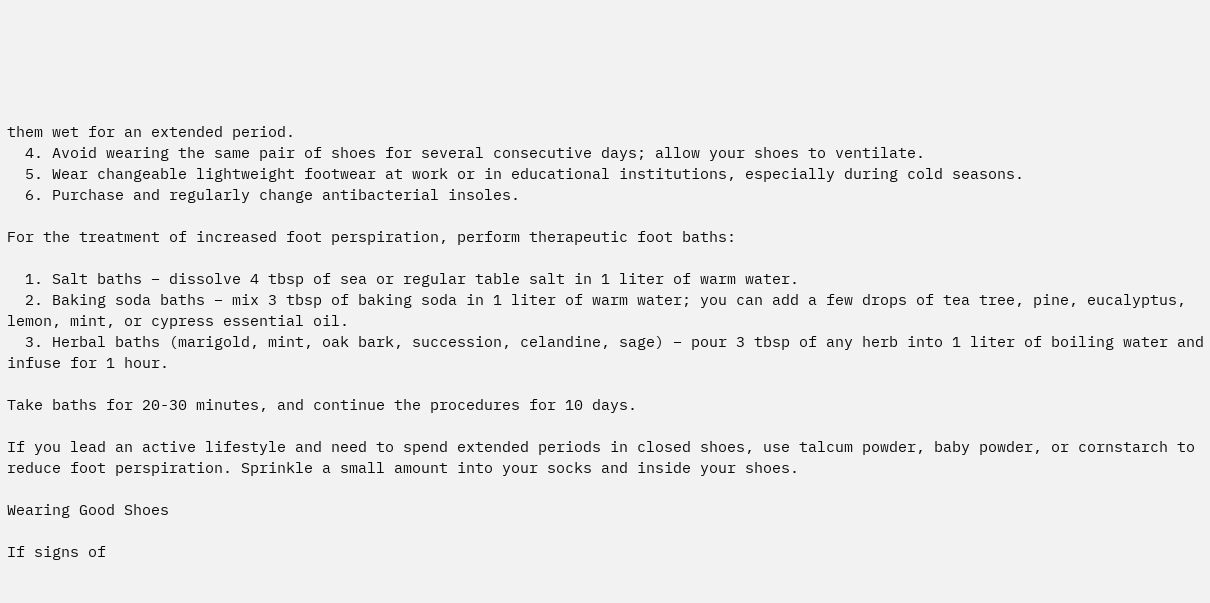them wet for an extended period.
  4. Avoid wearing the same pair of shoes for several consecutive days; allow your shoes to ventilate.
  5. Wear changeable lightweight footwear at work or in educational institutions, especially during cold seasons.
  6. Purchase and regularly change antibacterial insoles.

For the treatment of increased foot perspiration, perform therapeutic foot baths:

  1. Salt baths – dissolve 4 tbsp of sea or regular table salt in 1 liter of warm water.
  2. Baking soda baths – mix 3 tbsp of baking soda in 1 liter of warm water; you can add a few drops of tea tree, pine, eucalyptus, lemon, mint, or cypress essential oil.
  3. Herbal baths (marigold, mint, oak bark, succession, celandine, sage) – pour 3 tbsp of any herb into 1 liter of boiling water and infuse for 1 hour.

Take baths for 20-30 minutes, and continue the procedures for 10 days.

If you lead an active lifestyle and need to spend extended periods in closed shoes, use talcum powder, baby powder, or cornstarch to reduce foot perspiration. Sprinkle a small amount into your socks and inside your shoes.

Wearing Good Shoes

If signs of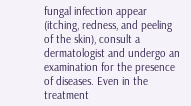fungal infection appear (itching, redness, and peeling of the skin), consult a dermatologist and undergo an examination for the presence of diseases. Even in the treatment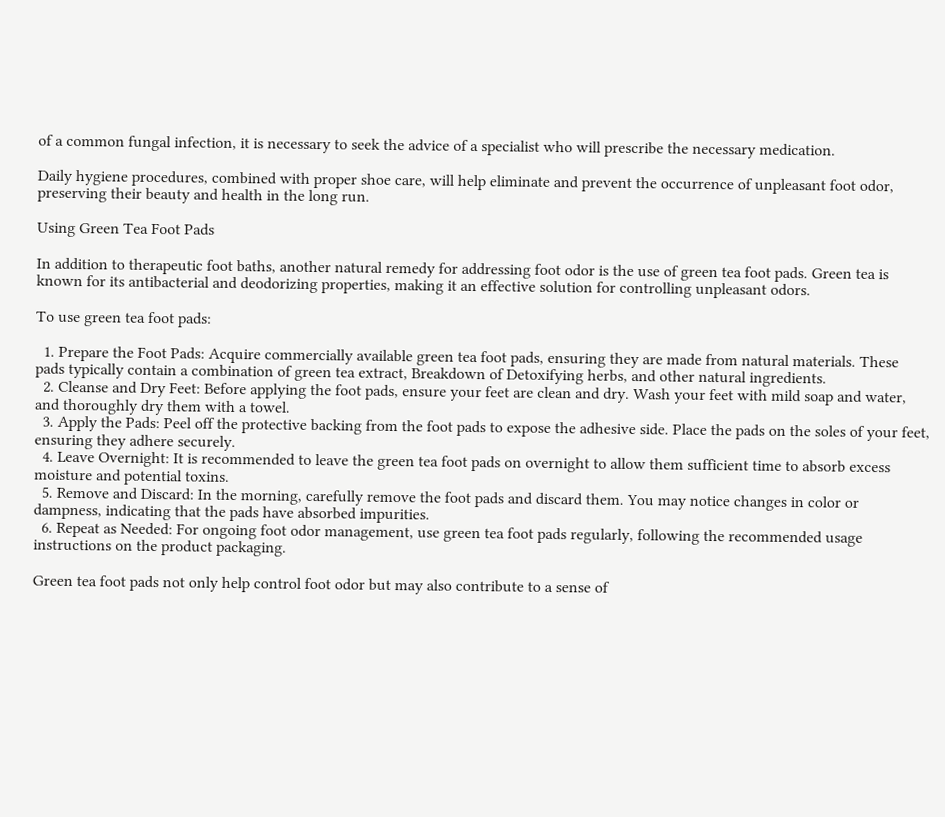of a common fungal infection, it is necessary to seek the advice of a specialist who will prescribe the necessary medication.

Daily hygiene procedures, combined with proper shoe care, will help eliminate and prevent the occurrence of unpleasant foot odor, preserving their beauty and health in the long run.

Using Green Tea Foot Pads

In addition to therapeutic foot baths, another natural remedy for addressing foot odor is the use of green tea foot pads. Green tea is known for its antibacterial and deodorizing properties, making it an effective solution for controlling unpleasant odors.

To use green tea foot pads:

  1. Prepare the Foot Pads: Acquire commercially available green tea foot pads, ensuring they are made from natural materials. These pads typically contain a combination of green tea extract, Breakdown of Detoxifying herbs, and other natural ingredients.
  2. Cleanse and Dry Feet: Before applying the foot pads, ensure your feet are clean and dry. Wash your feet with mild soap and water, and thoroughly dry them with a towel.
  3. Apply the Pads: Peel off the protective backing from the foot pads to expose the adhesive side. Place the pads on the soles of your feet, ensuring they adhere securely.
  4. Leave Overnight: It is recommended to leave the green tea foot pads on overnight to allow them sufficient time to absorb excess moisture and potential toxins.
  5. Remove and Discard: In the morning, carefully remove the foot pads and discard them. You may notice changes in color or dampness, indicating that the pads have absorbed impurities.
  6. Repeat as Needed: For ongoing foot odor management, use green tea foot pads regularly, following the recommended usage instructions on the product packaging.

Green tea foot pads not only help control foot odor but may also contribute to a sense of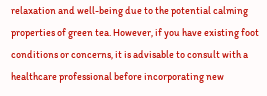relaxation and well-being due to the potential calming properties of green tea. However, if you have existing foot conditions or concerns, it is advisable to consult with a healthcare professional before incorporating new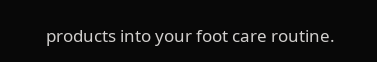products into your foot care routine.